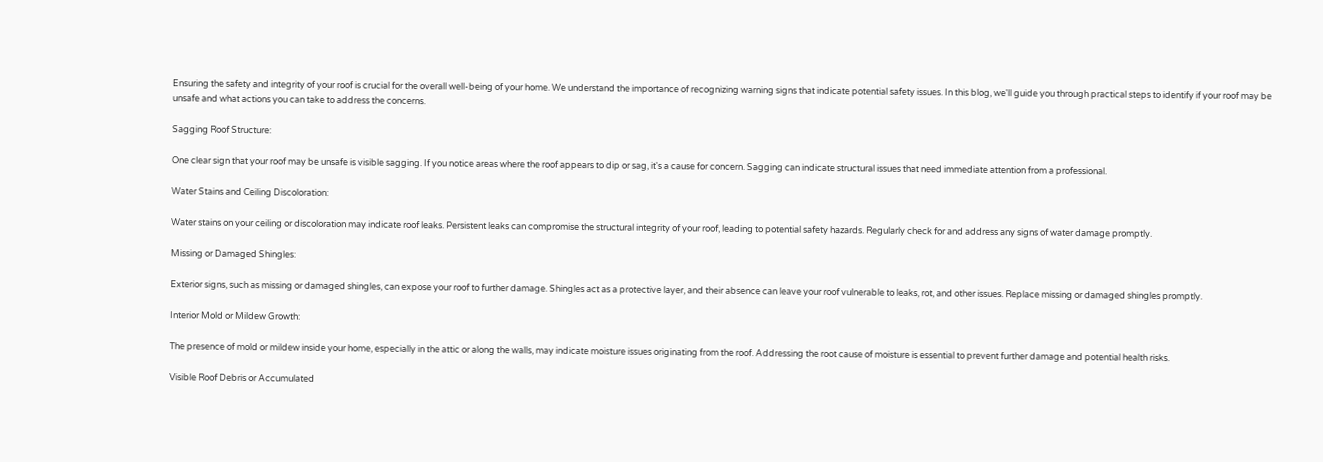Ensuring the safety and integrity of your roof is crucial for the overall well-being of your home. We understand the importance of recognizing warning signs that indicate potential safety issues. In this blog, we'll guide you through practical steps to identify if your roof may be unsafe and what actions you can take to address the concerns.

Sagging Roof Structure:

One clear sign that your roof may be unsafe is visible sagging. If you notice areas where the roof appears to dip or sag, it's a cause for concern. Sagging can indicate structural issues that need immediate attention from a professional.

Water Stains and Ceiling Discoloration:

Water stains on your ceiling or discoloration may indicate roof leaks. Persistent leaks can compromise the structural integrity of your roof, leading to potential safety hazards. Regularly check for and address any signs of water damage promptly.

Missing or Damaged Shingles:

Exterior signs, such as missing or damaged shingles, can expose your roof to further damage. Shingles act as a protective layer, and their absence can leave your roof vulnerable to leaks, rot, and other issues. Replace missing or damaged shingles promptly.

Interior Mold or Mildew Growth:

The presence of mold or mildew inside your home, especially in the attic or along the walls, may indicate moisture issues originating from the roof. Addressing the root cause of moisture is essential to prevent further damage and potential health risks.

Visible Roof Debris or Accumulated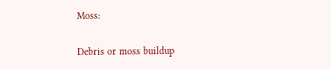Moss:

Debris or moss buildup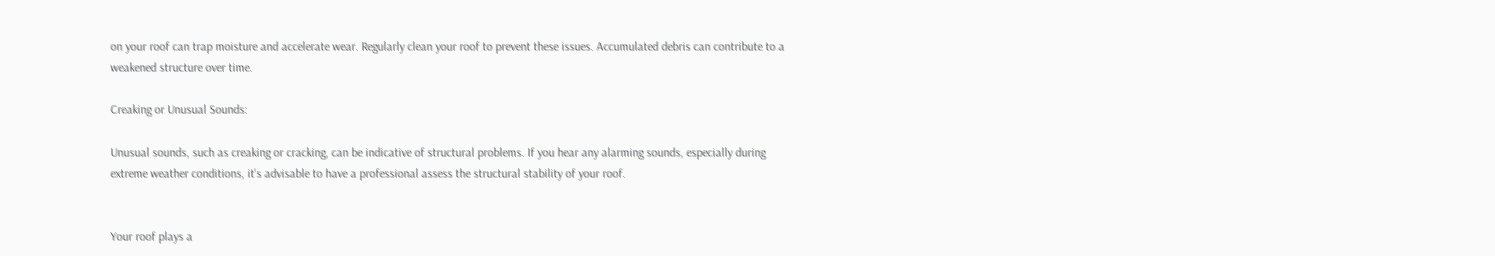on your roof can trap moisture and accelerate wear. Regularly clean your roof to prevent these issues. Accumulated debris can contribute to a weakened structure over time.

Creaking or Unusual Sounds:

Unusual sounds, such as creaking or cracking, can be indicative of structural problems. If you hear any alarming sounds, especially during extreme weather conditions, it's advisable to have a professional assess the structural stability of your roof.


Your roof plays a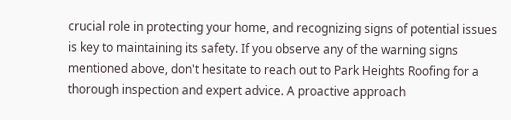crucial role in protecting your home, and recognizing signs of potential issues is key to maintaining its safety. If you observe any of the warning signs mentioned above, don't hesitate to reach out to Park Heights Roofing for a thorough inspection and expert advice. A proactive approach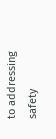to addressing safety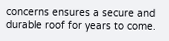concerns ensures a secure and durable roof for years to come.